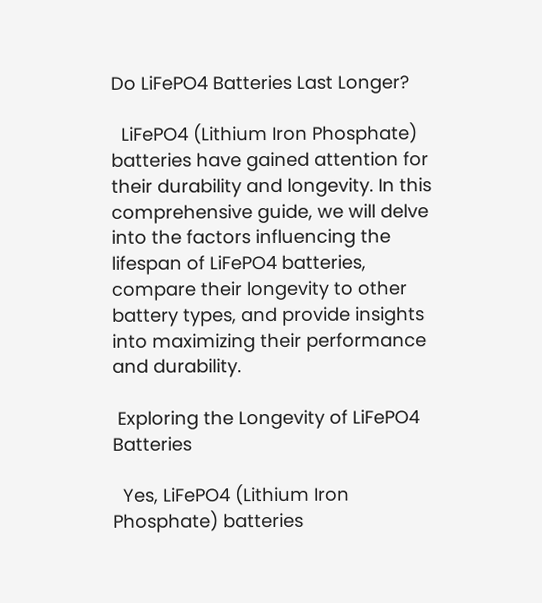Do LiFePO4 Batteries Last Longer?

  LiFePO4 (Lithium Iron Phosphate) batteries have gained attention for their durability and longevity. In this comprehensive guide, we will delve into the factors influencing the lifespan of LiFePO4 batteries, compare their longevity to other battery types, and provide insights into maximizing their performance and durability.

 Exploring the Longevity of LiFePO4 Batteries

  Yes, LiFePO4 (Lithium Iron Phosphate) batteries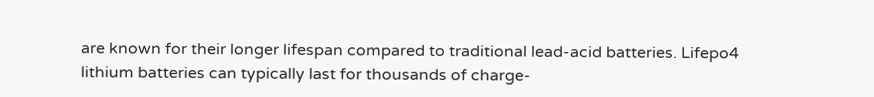are known for their longer lifespan compared to traditional lead-acid batteries. Lifepo4 lithium batteries can typically last for thousands of charge-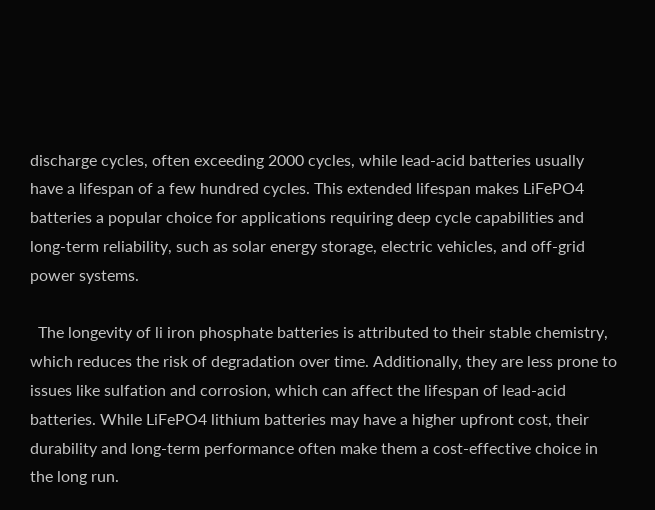discharge cycles, often exceeding 2000 cycles, while lead-acid batteries usually have a lifespan of a few hundred cycles. This extended lifespan makes LiFePO4 batteries a popular choice for applications requiring deep cycle capabilities and long-term reliability, such as solar energy storage, electric vehicles, and off-grid power systems.

  The longevity of li iron phosphate batteries is attributed to their stable chemistry, which reduces the risk of degradation over time. Additionally, they are less prone to issues like sulfation and corrosion, which can affect the lifespan of lead-acid batteries. While LiFePO4 lithium batteries may have a higher upfront cost, their durability and long-term performance often make them a cost-effective choice in the long run.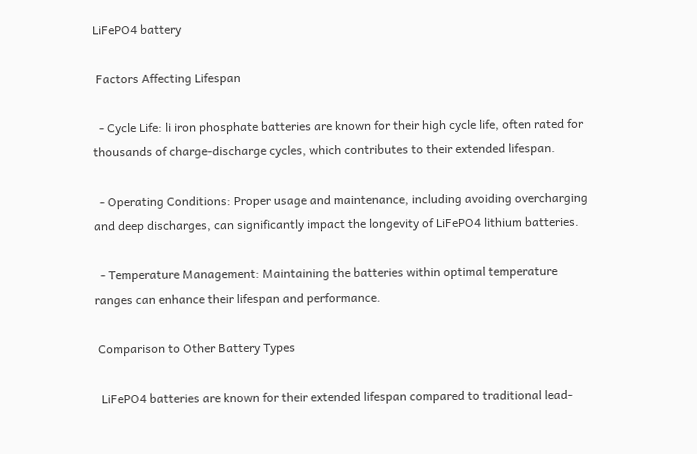LiFePO4 battery

 Factors Affecting Lifespan

  - Cycle Life: li iron phosphate batteries are known for their high cycle life, often rated for thousands of charge-discharge cycles, which contributes to their extended lifespan.

  - Operating Conditions: Proper usage and maintenance, including avoiding overcharging and deep discharges, can significantly impact the longevity of LiFePO4 lithium batteries.

  - Temperature Management: Maintaining the batteries within optimal temperature ranges can enhance their lifespan and performance.

 Comparison to Other Battery Types

  LiFePO4 batteries are known for their extended lifespan compared to traditional lead-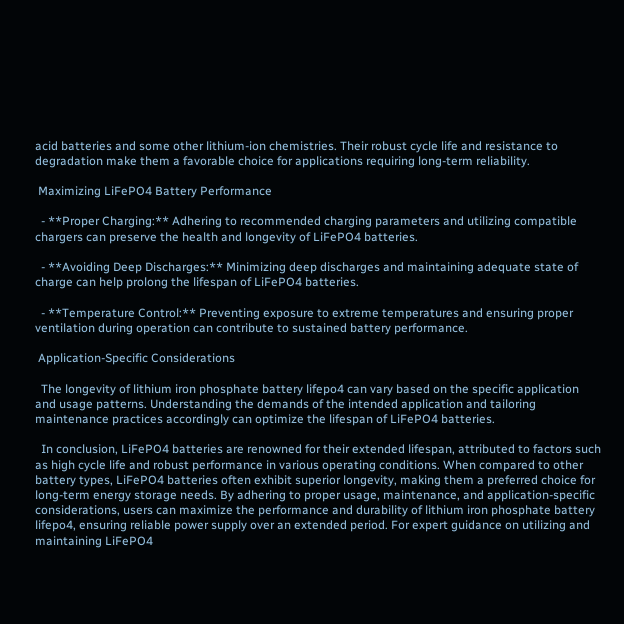acid batteries and some other lithium-ion chemistries. Their robust cycle life and resistance to degradation make them a favorable choice for applications requiring long-term reliability.

 Maximizing LiFePO4 Battery Performance

  - **Proper Charging:** Adhering to recommended charging parameters and utilizing compatible chargers can preserve the health and longevity of LiFePO4 batteries.

  - **Avoiding Deep Discharges:** Minimizing deep discharges and maintaining adequate state of charge can help prolong the lifespan of LiFePO4 batteries.

  - **Temperature Control:** Preventing exposure to extreme temperatures and ensuring proper ventilation during operation can contribute to sustained battery performance.

 Application-Specific Considerations

  The longevity of lithium iron phosphate battery lifepo4 can vary based on the specific application and usage patterns. Understanding the demands of the intended application and tailoring maintenance practices accordingly can optimize the lifespan of LiFePO4 batteries.

  In conclusion, LiFePO4 batteries are renowned for their extended lifespan, attributed to factors such as high cycle life and robust performance in various operating conditions. When compared to other battery types, LiFePO4 batteries often exhibit superior longevity, making them a preferred choice for long-term energy storage needs. By adhering to proper usage, maintenance, and application-specific considerations, users can maximize the performance and durability of lithium iron phosphate battery lifepo4, ensuring reliable power supply over an extended period. For expert guidance on utilizing and maintaining LiFePO4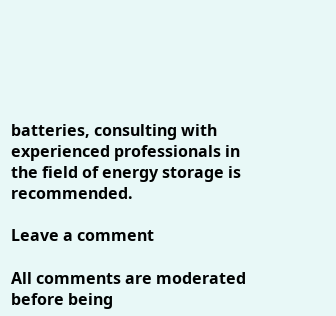batteries, consulting with experienced professionals in the field of energy storage is recommended.

Leave a comment

All comments are moderated before being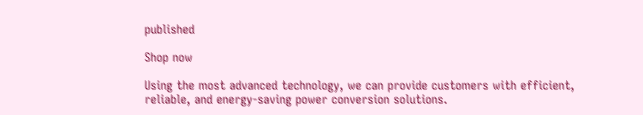published

Shop now

Using the most advanced technology, we can provide customers with efficient, reliable, and energy-saving power conversion solutions.